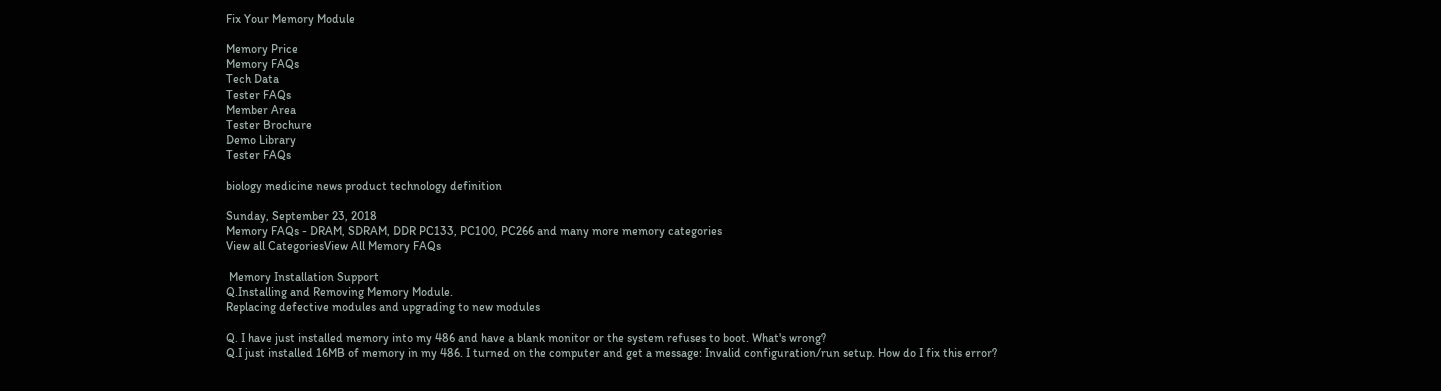Fix Your Memory Module

Memory Price
Memory FAQs
Tech Data
Tester FAQs
Member Area
Tester Brochure
Demo Library
Tester FAQs

biology medicine news product technology definition

Sunday, September 23, 2018
Memory FAQs - DRAM, SDRAM, DDR PC133, PC100, PC266 and many more memory categories
View all CategoriesView All Memory FAQs

 Memory Installation Support
Q.Installing and Removing Memory Module.
Replacing defective modules and upgrading to new modules

Q. I have just installed memory into my 486 and have a blank monitor or the system refuses to boot. What's wrong?
Q.I just installed 16MB of memory in my 486. I turned on the computer and get a message: Invalid configuration/run setup. How do I fix this error?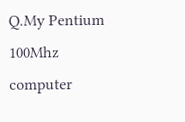Q.My Pentium 100Mhz computer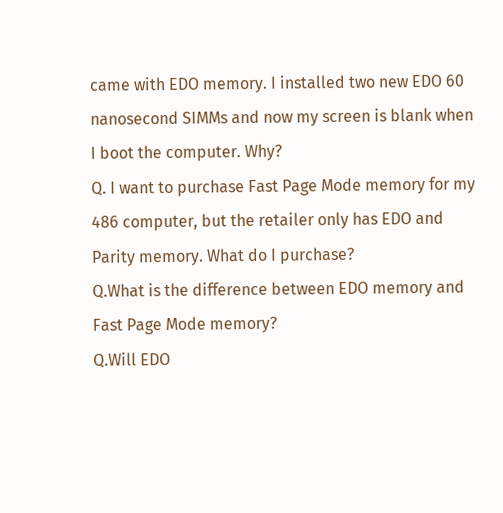came with EDO memory. I installed two new EDO 60 nanosecond SIMMs and now my screen is blank when I boot the computer. Why?
Q. I want to purchase Fast Page Mode memory for my 486 computer, but the retailer only has EDO and Parity memory. What do I purchase?
Q.What is the difference between EDO memory and Fast Page Mode memory?
Q.Will EDO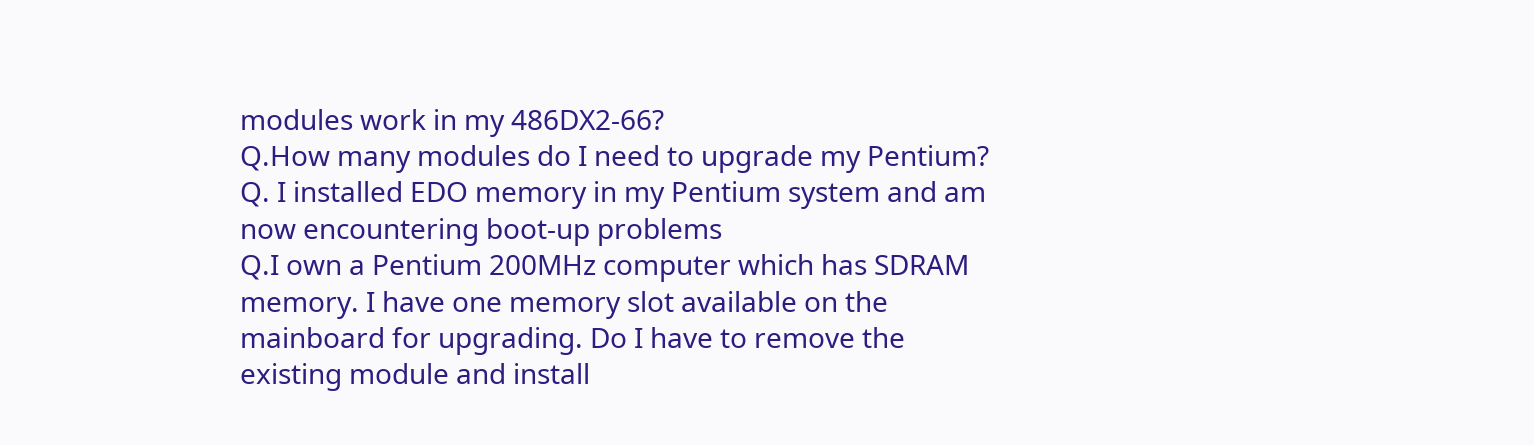modules work in my 486DX2-66?
Q.How many modules do I need to upgrade my Pentium?
Q. I installed EDO memory in my Pentium system and am now encountering boot-up problems
Q.I own a Pentium 200MHz computer which has SDRAM memory. I have one memory slot available on the mainboard for upgrading. Do I have to remove the existing module and install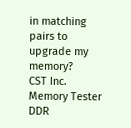in matching pairs to upgrade my memory?
CST Inc. Memory Tester DDR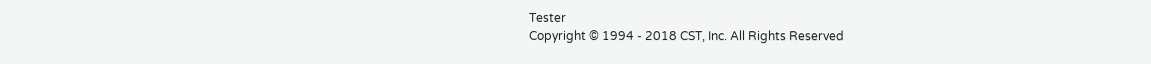Tester
Copyright © 1994 - 2018 CST, Inc. All Rights Reserved